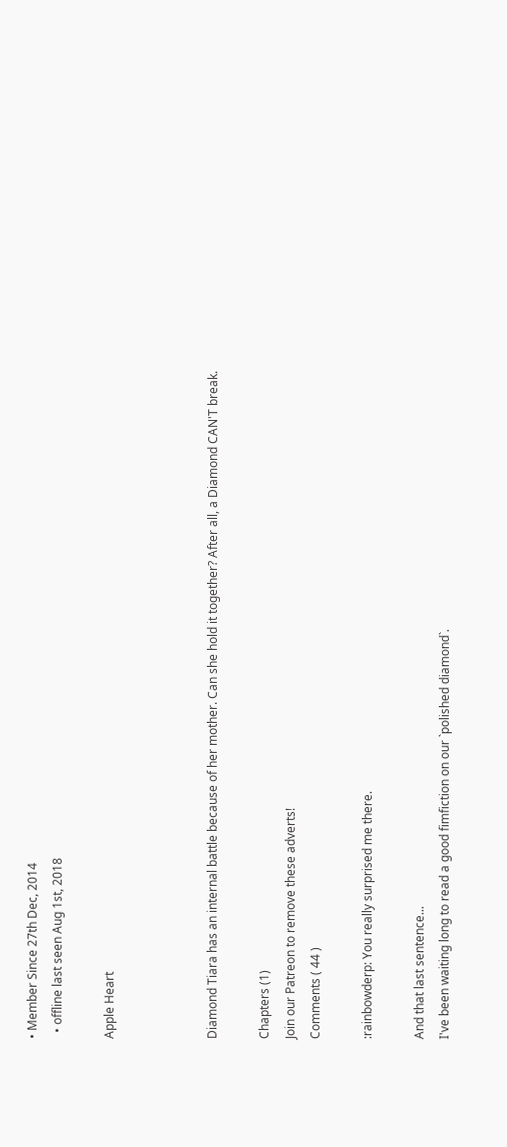• Member Since 27th Dec, 2014
  • offline last seen Aug 1st, 2018

Apple Heart



Diamond Tiara has an internal battle because of her mother. Can she hold it together? After all, a Diamond CAN'T break.

Chapters (1)
Join our Patreon to remove these adverts!
Comments ( 44 )

:rainbowderp: You really surprised me there.

And that last sentence...
I've been waiting long to read a good fimfiction on our `polished diamond`.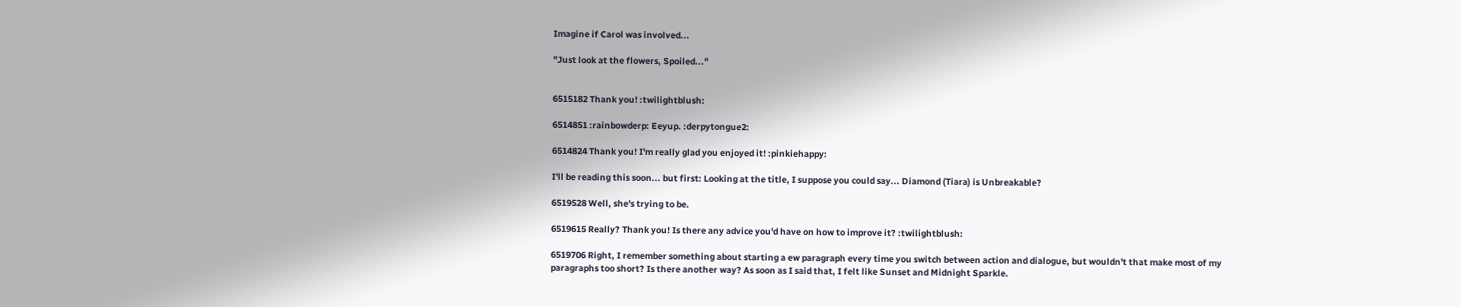Imagine if Carol was involved...

"Just look at the flowers, Spoiled..."


6515182 Thank you! :twilightblush:

6514851 :rainbowderp: Eeyup. :derpytongue2:

6514824 Thank you! I'm really glad you enjoyed it! :pinkiehappy:

I'll be reading this soon... but first: Looking at the title, I suppose you could say... Diamond (Tiara) is Unbreakable?

6519528 Well, she's trying to be.

6519615 Really? Thank you! Is there any advice you'd have on how to improve it? :twilightblush:

6519706 Right, I remember something about starting a ew paragraph every time you switch between action and dialogue, but wouldn't that make most of my paragraphs too short? Is there another way? As soon as I said that, I felt like Sunset and Midnight Sparkle.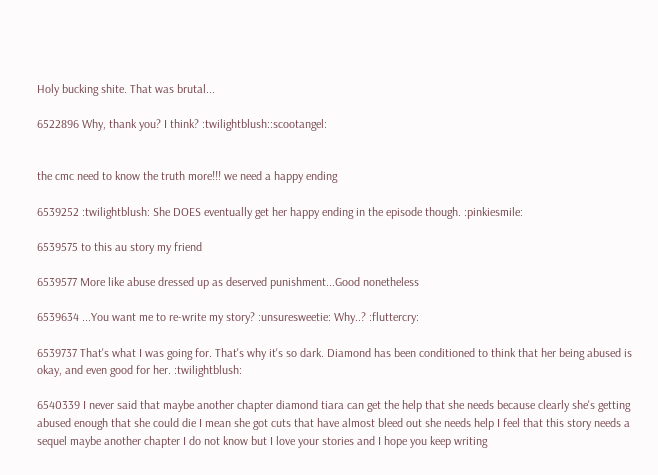Holy bucking shite. That was brutal...

6522896 Why, thank you? I think? :twilightblush::scootangel:


the cmc need to know the truth more!!! we need a happy ending

6539252 :twilightblush: She DOES eventually get her happy ending in the episode though. :pinkiesmile:

6539575 to this au story my friend

6539577 More like abuse dressed up as deserved punishment...Good nonetheless

6539634 ...You want me to re-write my story? :unsuresweetie: Why..? :fluttercry:

6539737 That's what I was going for. That's why it's so dark. Diamond has been conditioned to think that her being abused is okay, and even good for her. :twilightblush:

6540339 I never said that maybe another chapter diamond tiara can get the help that she needs because clearly she's getting abused enough that she could die I mean she got cuts that have almost bleed out she needs help I feel that this story needs a sequel maybe another chapter I do not know but I love your stories and I hope you keep writing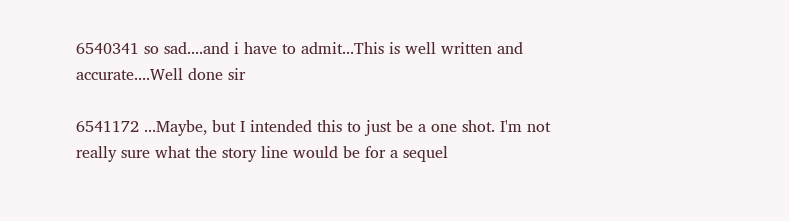6540341 so sad....and i have to admit...This is well written and accurate....Well done sir

6541172 ...Maybe, but I intended this to just be a one shot. I'm not really sure what the story line would be for a sequel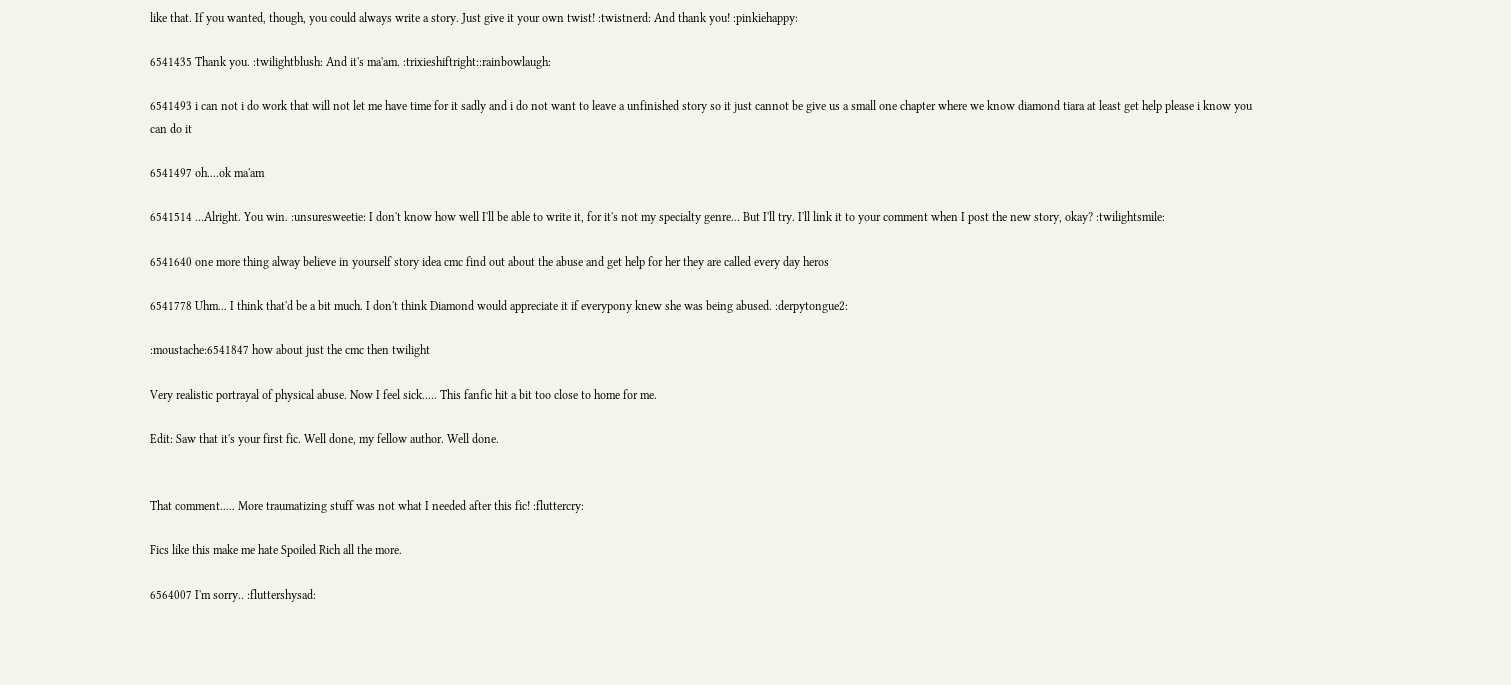like that. If you wanted, though, you could always write a story. Just give it your own twist! :twistnerd: And thank you! :pinkiehappy:

6541435 Thank you. :twilightblush: And it's ma'am. :trixieshiftright::rainbowlaugh:

6541493 i can not i do work that will not let me have time for it sadly and i do not want to leave a unfinished story so it just cannot be give us a small one chapter where we know diamond tiara at least get help please i know you can do it

6541497 oh....ok ma'am

6541514 ...Alright. You win. :unsuresweetie: I don't know how well I'll be able to write it, for it's not my specialty genre... But I'll try. I'll link it to your comment when I post the new story, okay? :twilightsmile:

6541640 one more thing alway believe in yourself story idea cmc find out about the abuse and get help for her they are called every day heros

6541778 Uhm... I think that'd be a bit much. I don't think Diamond would appreciate it if everypony knew she was being abused. :derpytongue2:

:moustache:6541847 how about just the cmc then twilight

Very realistic portrayal of physical abuse. Now I feel sick..... This fanfic hit a bit too close to home for me.

Edit: Saw that it's your first fic. Well done, my fellow author. Well done.


That comment..... More traumatizing stuff was not what I needed after this fic! :fluttercry:

Fics like this make me hate Spoiled Rich all the more.

6564007 I'm sorry.. :fluttershysad: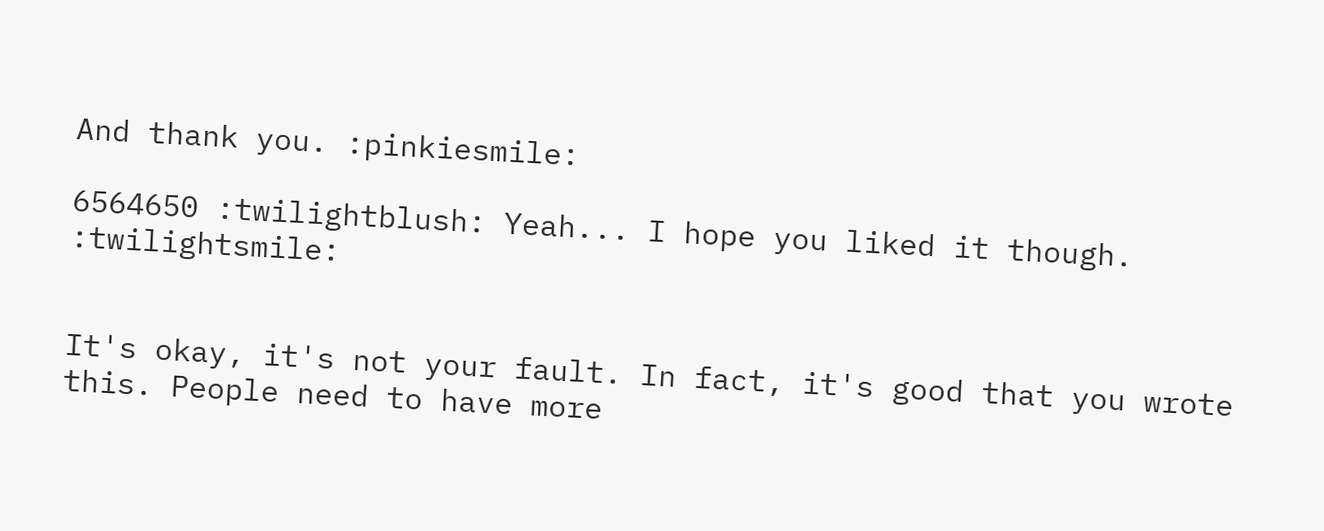And thank you. :pinkiesmile:

6564650 :twilightblush: Yeah... I hope you liked it though. :twilightsmile:


It's okay, it's not your fault. In fact, it's good that you wrote this. People need to have more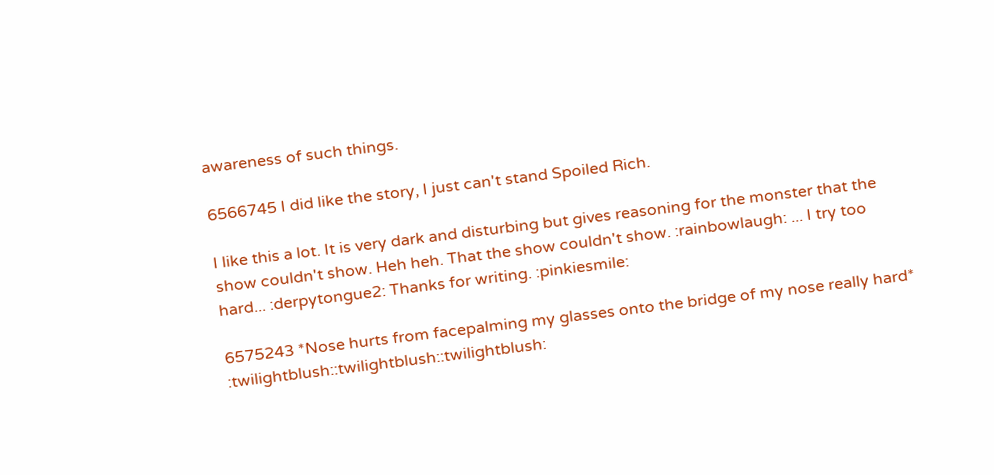awareness of such things.

6566745 I did like the story, I just can't stand Spoiled Rich.

I like this a lot. It is very dark and disturbing but gives reasoning for the monster that the show couldn't show. Heh heh. That the show couldn't show. :rainbowlaugh: ... I try too hard... :derpytongue2: Thanks for writing. :pinkiesmile:

6575243 *Nose hurts from facepalming my glasses onto the bridge of my nose really hard* :twilightblush::twilightblush::twilightblush: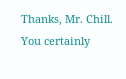Thanks, Mr. Chill. You certainly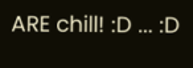ARE chill! :D ... :D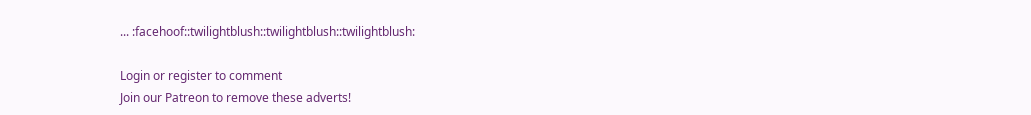... :facehoof::twilightblush::twilightblush::twilightblush:

Login or register to comment
Join our Patreon to remove these adverts!